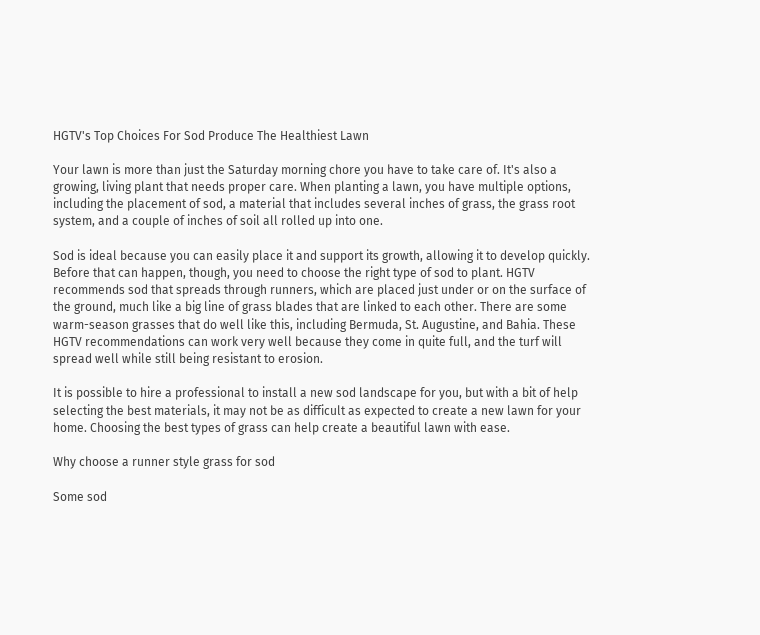HGTV's Top Choices For Sod Produce The Healthiest Lawn

Your lawn is more than just the Saturday morning chore you have to take care of. It's also a growing, living plant that needs proper care. When planting a lawn, you have multiple options, including the placement of sod, a material that includes several inches of grass, the grass root system, and a couple of inches of soil all rolled up into one.

Sod is ideal because you can easily place it and support its growth, allowing it to develop quickly. Before that can happen, though, you need to choose the right type of sod to plant. HGTV recommends sod that spreads through runners, which are placed just under or on the surface of the ground, much like a big line of grass blades that are linked to each other. There are some warm-season grasses that do well like this, including Bermuda, St. Augustine, and Bahia. These HGTV recommendations can work very well because they come in quite full, and the turf will spread well while still being resistant to erosion.

It is possible to hire a professional to install a new sod landscape for you, but with a bit of help selecting the best materials, it may not be as difficult as expected to create a new lawn for your home. Choosing the best types of grass can help create a beautiful lawn with ease.

Why choose a runner style grass for sod

Some sod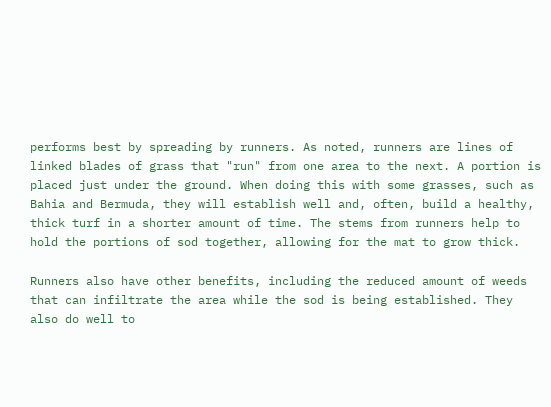performs best by spreading by runners. As noted, runners are lines of linked blades of grass that "run" from one area to the next. A portion is placed just under the ground. When doing this with some grasses, such as Bahia and Bermuda, they will establish well and, often, build a healthy, thick turf in a shorter amount of time. The stems from runners help to hold the portions of sod together, allowing for the mat to grow thick.

Runners also have other benefits, including the reduced amount of weeds that can infiltrate the area while the sod is being established. They also do well to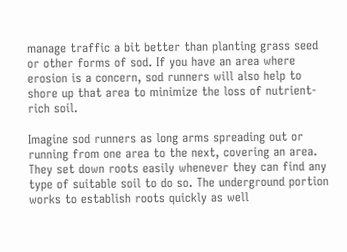manage traffic a bit better than planting grass seed or other forms of sod. If you have an area where erosion is a concern, sod runners will also help to shore up that area to minimize the loss of nutrient-rich soil.

Imagine sod runners as long arms spreading out or running from one area to the next, covering an area. They set down roots easily whenever they can find any type of suitable soil to do so. The underground portion works to establish roots quickly as well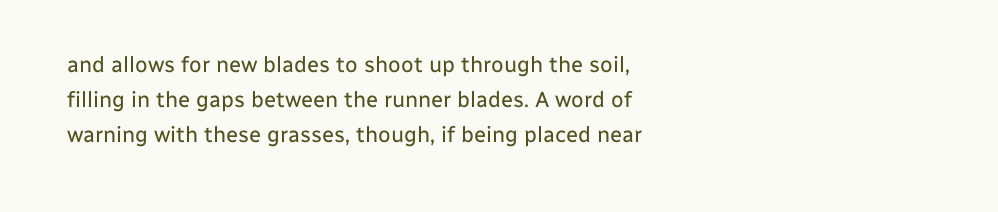and allows for new blades to shoot up through the soil, filling in the gaps between the runner blades. A word of warning with these grasses, though, if being placed near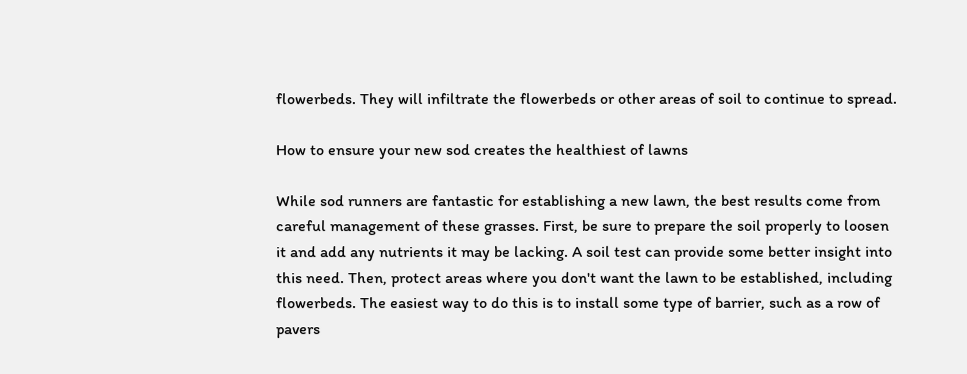flowerbeds. They will infiltrate the flowerbeds or other areas of soil to continue to spread.

How to ensure your new sod creates the healthiest of lawns

While sod runners are fantastic for establishing a new lawn, the best results come from careful management of these grasses. First, be sure to prepare the soil properly to loosen it and add any nutrients it may be lacking. A soil test can provide some better insight into this need. Then, protect areas where you don't want the lawn to be established, including flowerbeds. The easiest way to do this is to install some type of barrier, such as a row of pavers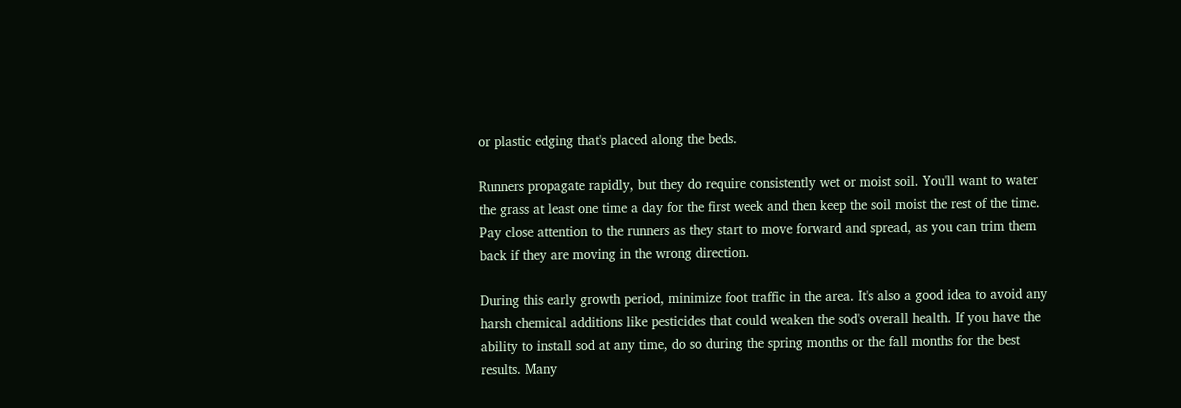or plastic edging that's placed along the beds.

Runners propagate rapidly, but they do require consistently wet or moist soil. You'll want to water the grass at least one time a day for the first week and then keep the soil moist the rest of the time. Pay close attention to the runners as they start to move forward and spread, as you can trim them back if they are moving in the wrong direction.

During this early growth period, minimize foot traffic in the area. It's also a good idea to avoid any harsh chemical additions like pesticides that could weaken the sod's overall health. If you have the ability to install sod at any time, do so during the spring months or the fall months for the best results. Many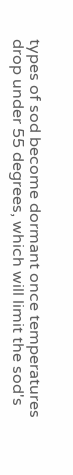types of sod become dormant once temperatures drop under 55 degrees, which will limit the sod's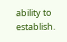ability to establish.